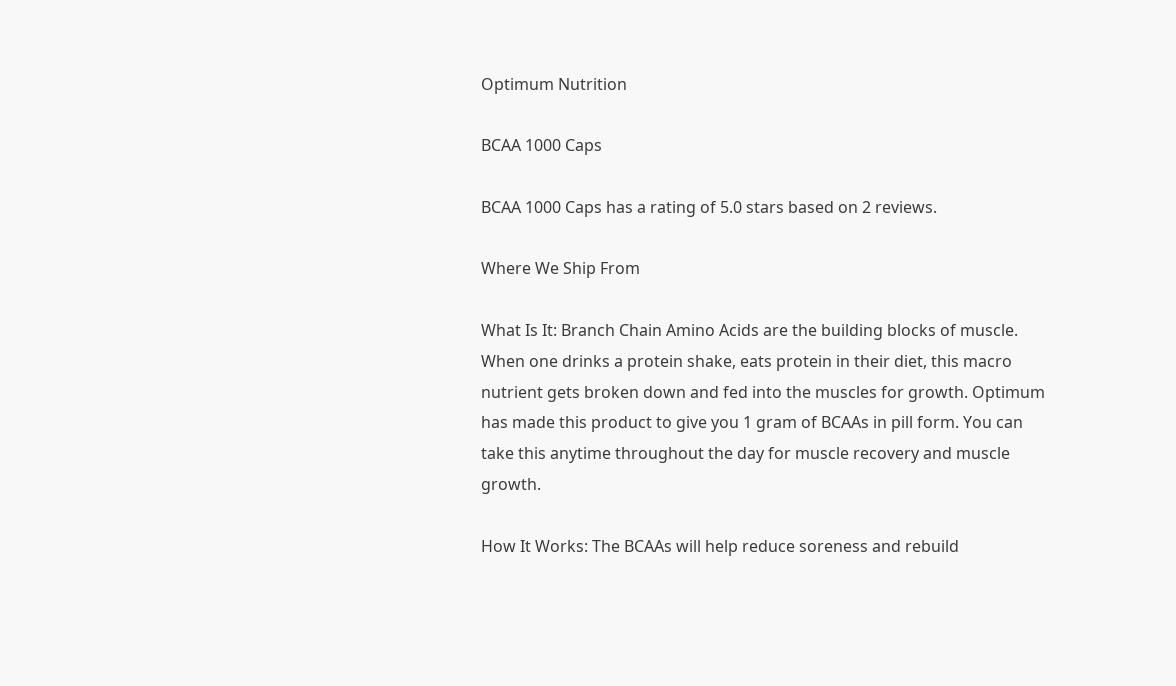Optimum Nutrition

BCAA 1000 Caps

BCAA 1000 Caps has a rating of 5.0 stars based on 2 reviews.

Where We Ship From

What Is It: Branch Chain Amino Acids are the building blocks of muscle. When one drinks a protein shake, eats protein in their diet, this macro nutrient gets broken down and fed into the muscles for growth. Optimum has made this product to give you 1 gram of BCAAs in pill form. You can take this anytime throughout the day for muscle recovery and muscle growth.

How It Works: The BCAAs will help reduce soreness and rebuild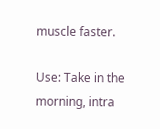muscle faster.

Use: Take in the morning, intra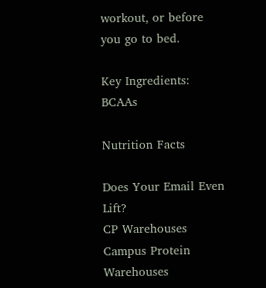workout, or before you go to bed.

Key Ingredients: BCAAs

Nutrition Facts

Does Your Email Even Lift?
CP Warehouses
Campus Protein Warehouses